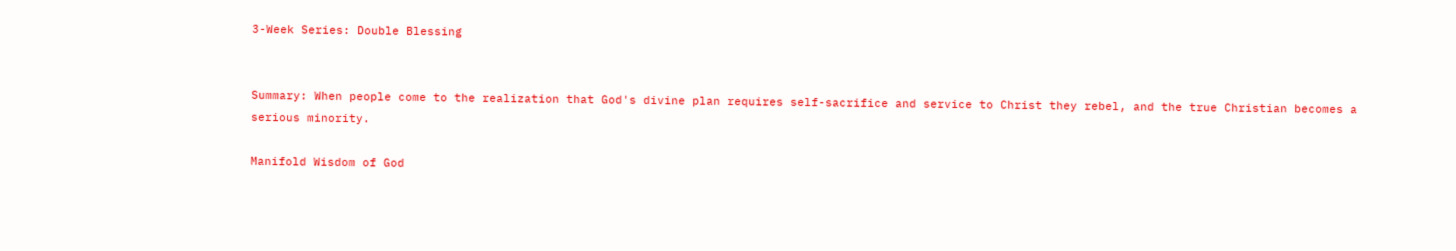3-Week Series: Double Blessing


Summary: When people come to the realization that God's divine plan requires self-sacrifice and service to Christ they rebel, and the true Christian becomes a serious minority.

Manifold Wisdom of God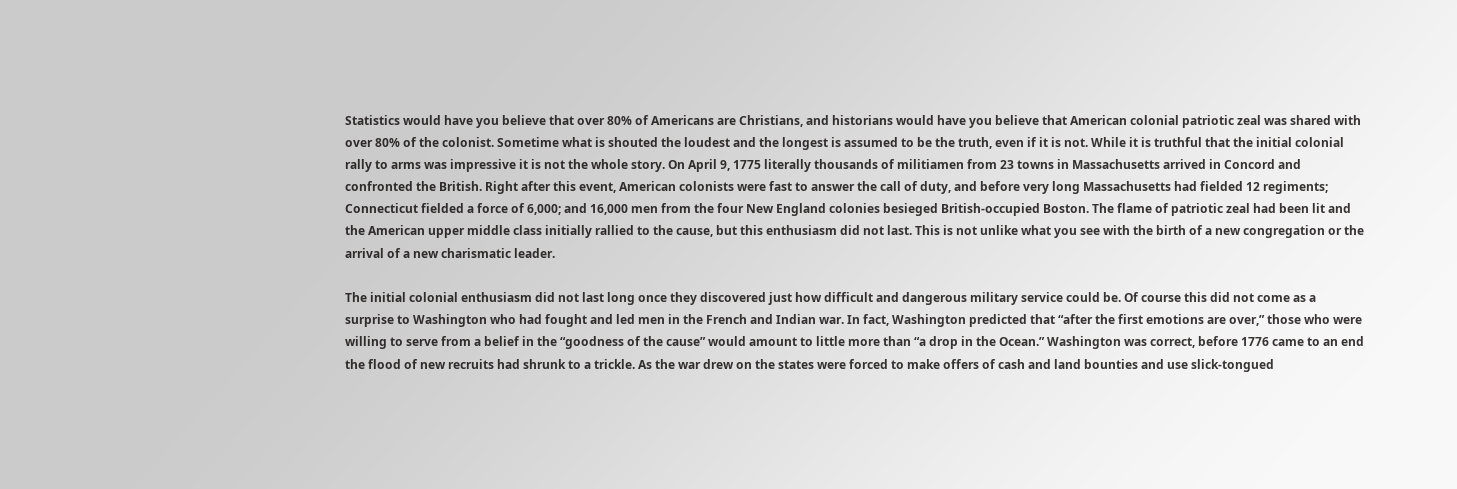Statistics would have you believe that over 80% of Americans are Christians, and historians would have you believe that American colonial patriotic zeal was shared with over 80% of the colonist. Sometime what is shouted the loudest and the longest is assumed to be the truth, even if it is not. While it is truthful that the initial colonial rally to arms was impressive it is not the whole story. On April 9, 1775 literally thousands of militiamen from 23 towns in Massachusetts arrived in Concord and confronted the British. Right after this event, American colonists were fast to answer the call of duty, and before very long Massachusetts had fielded 12 regiments; Connecticut fielded a force of 6,000; and 16,000 men from the four New England colonies besieged British-occupied Boston. The flame of patriotic zeal had been lit and the American upper middle class initially rallied to the cause, but this enthusiasm did not last. This is not unlike what you see with the birth of a new congregation or the arrival of a new charismatic leader.

The initial colonial enthusiasm did not last long once they discovered just how difficult and dangerous military service could be. Of course this did not come as a surprise to Washington who had fought and led men in the French and Indian war. In fact, Washington predicted that “after the first emotions are over,” those who were willing to serve from a belief in the “goodness of the cause” would amount to little more than “a drop in the Ocean.” Washington was correct, before 1776 came to an end the flood of new recruits had shrunk to a trickle. As the war drew on the states were forced to make offers of cash and land bounties and use slick-tongued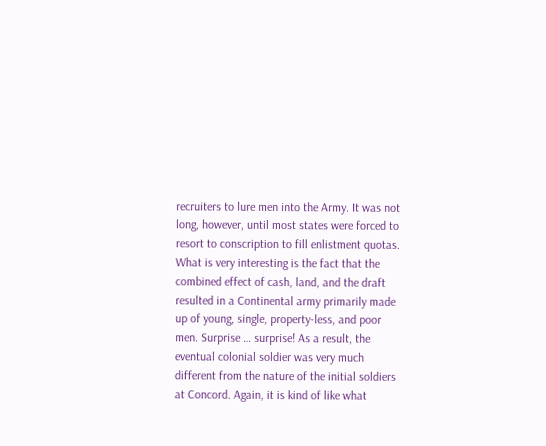recruiters to lure men into the Army. It was not long, however, until most states were forced to resort to conscription to fill enlistment quotas. What is very interesting is the fact that the combined effect of cash, land, and the draft resulted in a Continental army primarily made up of young, single, property-less, and poor men. Surprise … surprise! As a result, the eventual colonial soldier was very much different from the nature of the initial soldiers at Concord. Again, it is kind of like what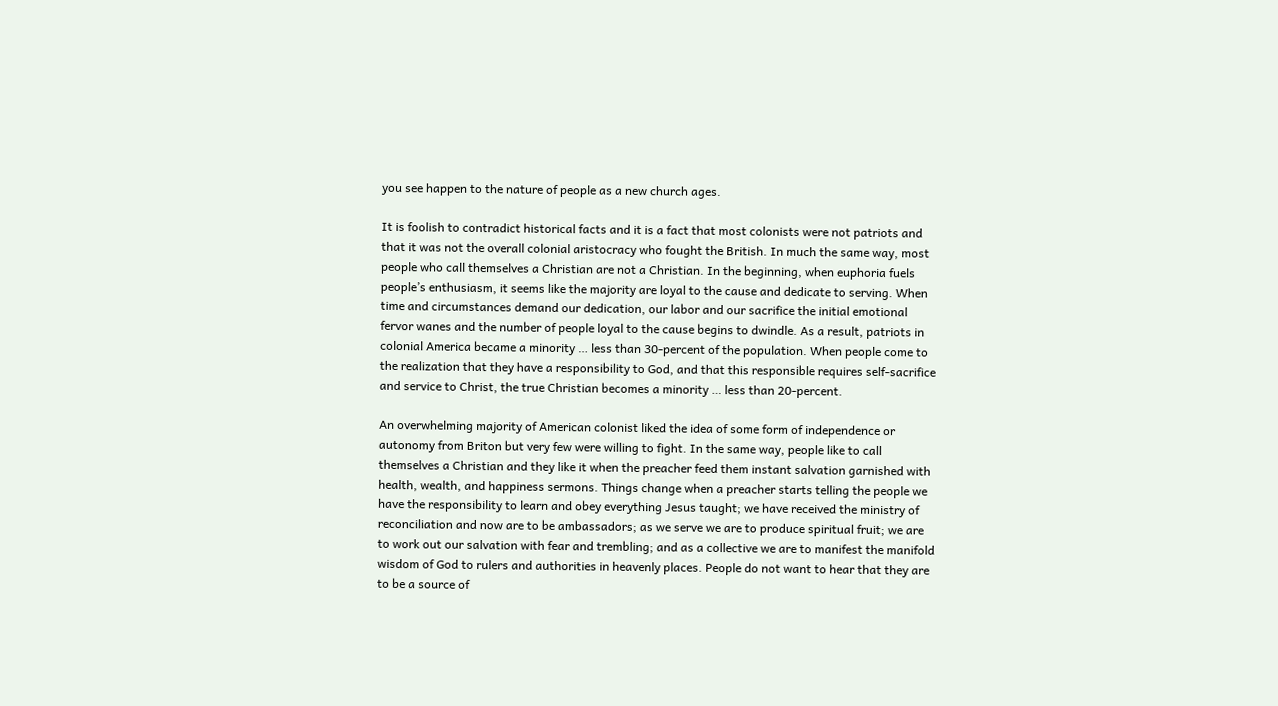you see happen to the nature of people as a new church ages.

It is foolish to contradict historical facts and it is a fact that most colonists were not patriots and that it was not the overall colonial aristocracy who fought the British. In much the same way, most people who call themselves a Christian are not a Christian. In the beginning, when euphoria fuels people’s enthusiasm, it seems like the majority are loyal to the cause and dedicate to serving. When time and circumstances demand our dedication, our labor and our sacrifice the initial emotional fervor wanes and the number of people loyal to the cause begins to dwindle. As a result, patriots in colonial America became a minority … less than 30-percent of the population. When people come to the realization that they have a responsibility to God, and that this responsible requires self-sacrifice and service to Christ, the true Christian becomes a minority … less than 20-percent.

An overwhelming majority of American colonist liked the idea of some form of independence or autonomy from Briton but very few were willing to fight. In the same way, people like to call themselves a Christian and they like it when the preacher feed them instant salvation garnished with health, wealth, and happiness sermons. Things change when a preacher starts telling the people we have the responsibility to learn and obey everything Jesus taught; we have received the ministry of reconciliation and now are to be ambassadors; as we serve we are to produce spiritual fruit; we are to work out our salvation with fear and trembling; and as a collective we are to manifest the manifold wisdom of God to rulers and authorities in heavenly places. People do not want to hear that they are to be a source of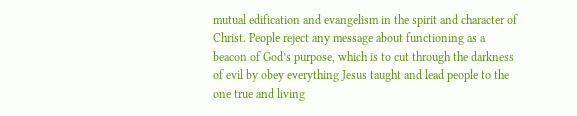mutual edification and evangelism in the spirit and character of Christ. People reject any message about functioning as a beacon of God’s purpose, which is to cut through the darkness of evil by obey everything Jesus taught and lead people to the one true and living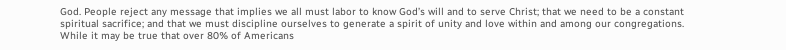God. People reject any message that implies we all must labor to know God’s will and to serve Christ; that we need to be a constant spiritual sacrifice; and that we must discipline ourselves to generate a spirit of unity and love within and among our congregations. While it may be true that over 80% of Americans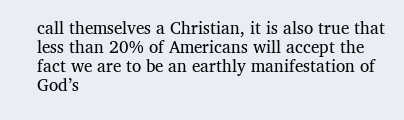call themselves a Christian, it is also true that less than 20% of Americans will accept the fact we are to be an earthly manifestation of God’s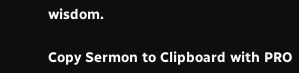wisdom.

Copy Sermon to Clipboard with PRO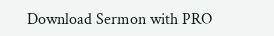Download Sermon with PRO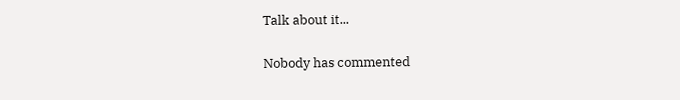Talk about it...

Nobody has commented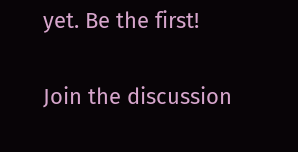yet. Be the first!

Join the discussion